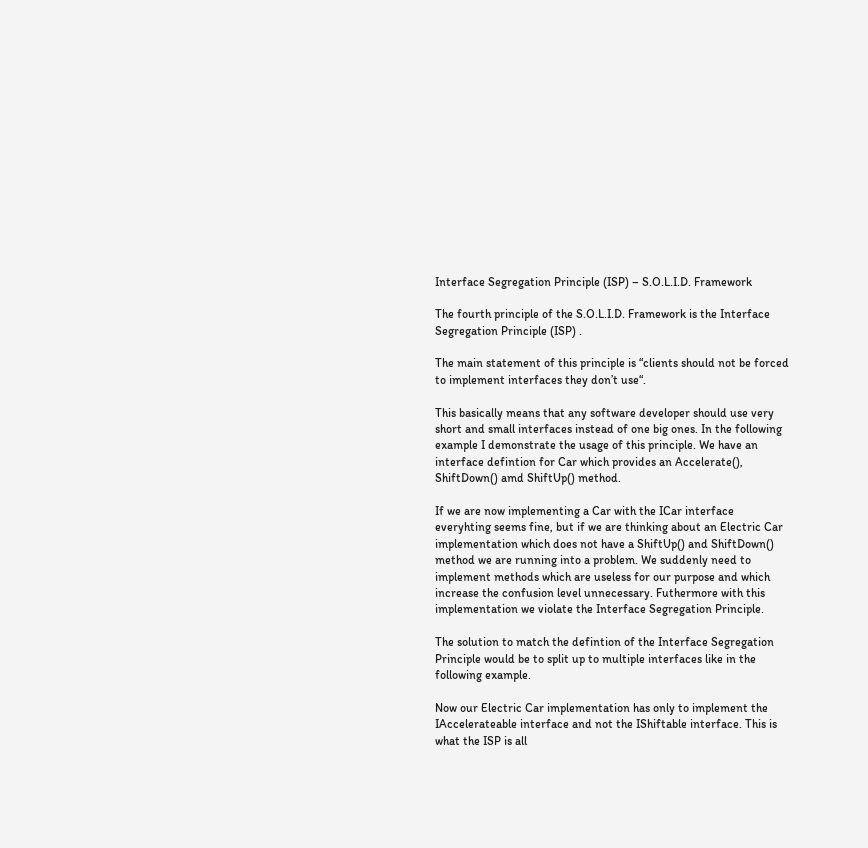Interface Segregation Principle (ISP) – S.O.L.I.D. Framework

The fourth principle of the S.O.L.I.D. Framework is the Interface Segregation Principle (ISP) .

The main statement of this principle is “clients should not be forced to implement interfaces they don’t use“.

This basically means that any software developer should use very short and small interfaces instead of one big ones. In the following example I demonstrate the usage of this principle. We have an interface defintion for Car which provides an Accelerate(), ShiftDown() amd ShiftUp() method.

If we are now implementing a Car with the ICar interface everyhting seems fine, but if we are thinking about an Electric Car implementation which does not have a ShiftUp() and ShiftDown() method we are running into a problem. We suddenly need to implement methods which are useless for our purpose and which increase the confusion level unnecessary. Futhermore with this implementation we violate the Interface Segregation Principle.

The solution to match the defintion of the Interface Segregation Principle would be to split up to multiple interfaces like in the following example.

Now our Electric Car implementation has only to implement the IAccelerateable interface and not the IShiftable interface. This is what the ISP is all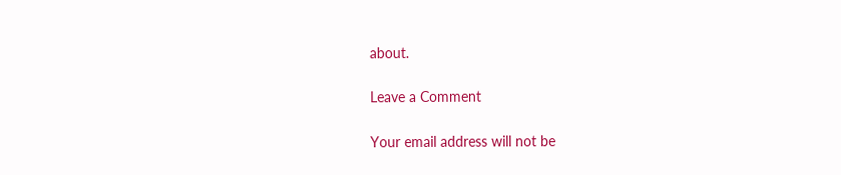about.

Leave a Comment

Your email address will not be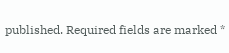published. Required fields are marked *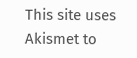This site uses Akismet to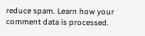reduce spam. Learn how your comment data is processed.